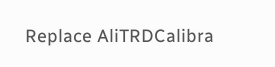Replace AliTRDCalibra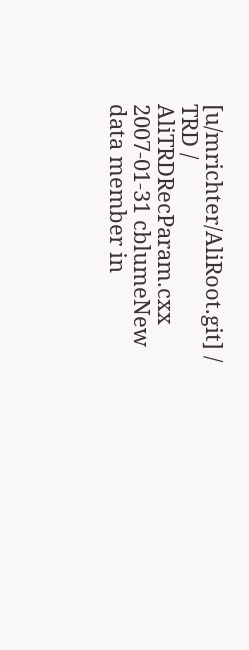[u/mrichter/AliRoot.git] / TRD / AliTRDRecParam.cxx
2007-01-31 cblumeNew data member in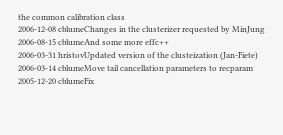the common calibration class
2006-12-08 cblumeChanges in the clusterizer requested by MinJung
2006-08-15 cblumeAnd some more effc++
2006-03-31 hristovUpdated version of the clusteization (Jan-Fiete)
2006-03-14 cblumeMove tail cancellation parameters to recparam
2005-12-20 cblumeFix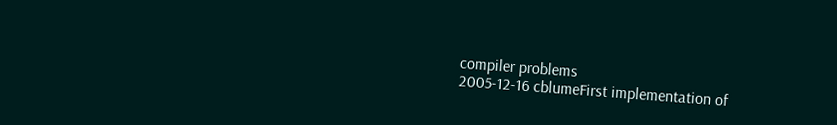compiler problems
2005-12-16 cblumeFirst implementation of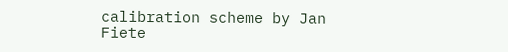calibration scheme by Jan Fiete